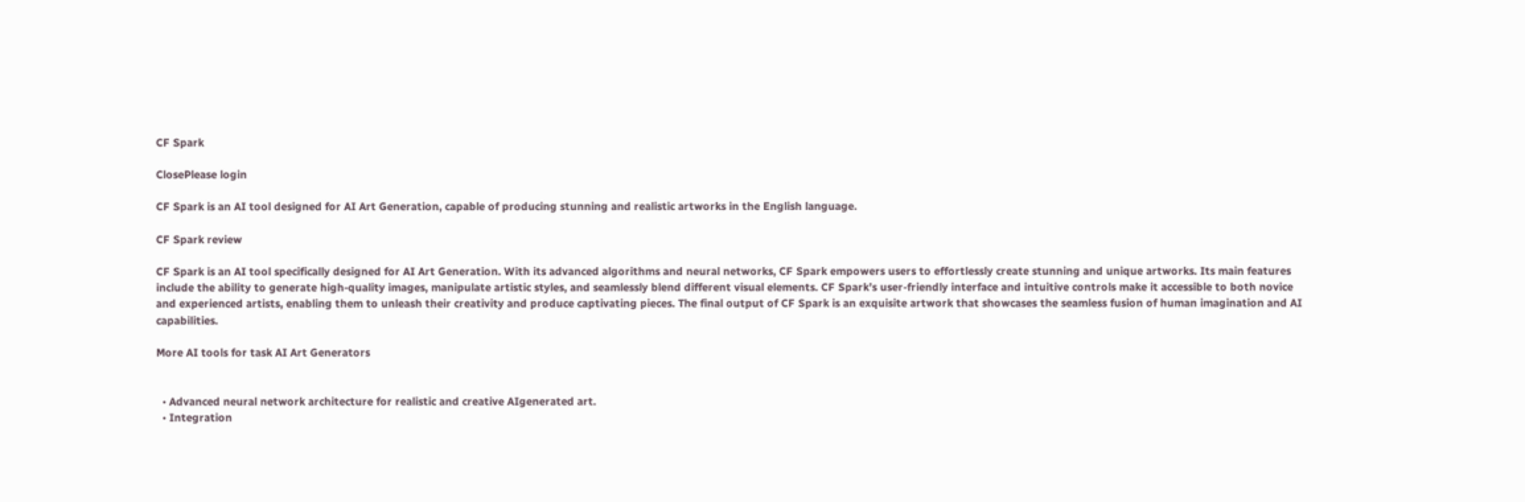CF Spark

ClosePlease login

CF Spark is an AI tool designed for AI Art Generation, capable of producing stunning and realistic artworks in the English language.

CF Spark review

CF Spark is an AI tool specifically designed for AI Art Generation. With its advanced algorithms and neural networks, CF Spark empowers users to effortlessly create stunning and unique artworks. Its main features include the ability to generate high-quality images, manipulate artistic styles, and seamlessly blend different visual elements. CF Spark’s user-friendly interface and intuitive controls make it accessible to both novice and experienced artists, enabling them to unleash their creativity and produce captivating pieces. The final output of CF Spark is an exquisite artwork that showcases the seamless fusion of human imagination and AI capabilities.

More AI tools for task AI Art Generators


  • Advanced neural network architecture for realistic and creative AIgenerated art.
  • Integration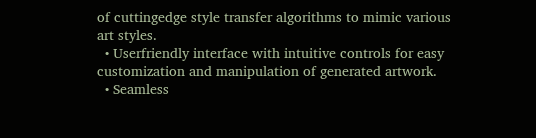of cuttingedge style transfer algorithms to mimic various art styles.
  • Userfriendly interface with intuitive controls for easy customization and manipulation of generated artwork.
  • Seamless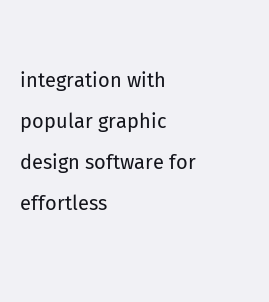integration with popular graphic design software for effortless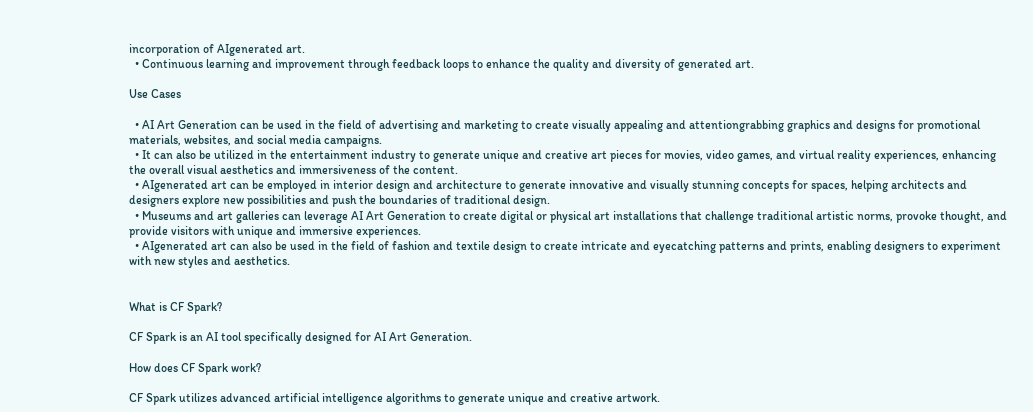incorporation of AIgenerated art.
  • Continuous learning and improvement through feedback loops to enhance the quality and diversity of generated art.

Use Cases

  • AI Art Generation can be used in the field of advertising and marketing to create visually appealing and attentiongrabbing graphics and designs for promotional materials, websites, and social media campaigns.
  • It can also be utilized in the entertainment industry to generate unique and creative art pieces for movies, video games, and virtual reality experiences, enhancing the overall visual aesthetics and immersiveness of the content.
  • AIgenerated art can be employed in interior design and architecture to generate innovative and visually stunning concepts for spaces, helping architects and designers explore new possibilities and push the boundaries of traditional design.
  • Museums and art galleries can leverage AI Art Generation to create digital or physical art installations that challenge traditional artistic norms, provoke thought, and provide visitors with unique and immersive experiences.
  • AIgenerated art can also be used in the field of fashion and textile design to create intricate and eyecatching patterns and prints, enabling designers to experiment with new styles and aesthetics.


What is CF Spark?

CF Spark is an AI tool specifically designed for AI Art Generation.

How does CF Spark work?

CF Spark utilizes advanced artificial intelligence algorithms to generate unique and creative artwork.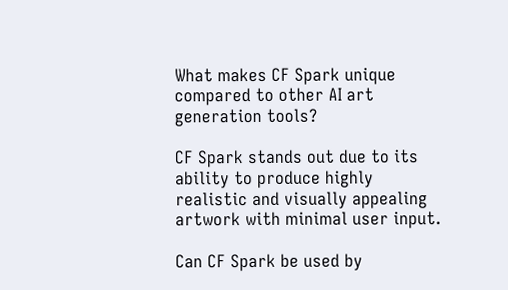What makes CF Spark unique compared to other AI art generation tools?

CF Spark stands out due to its ability to produce highly realistic and visually appealing artwork with minimal user input.

Can CF Spark be used by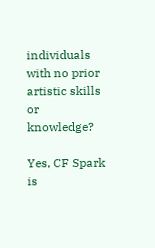individuals with no prior artistic skills or knowledge?

Yes, CF Spark is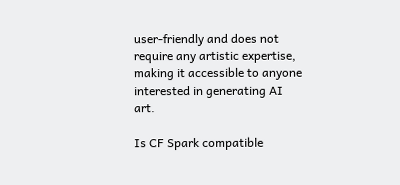user-friendly and does not require any artistic expertise, making it accessible to anyone interested in generating AI art.

Is CF Spark compatible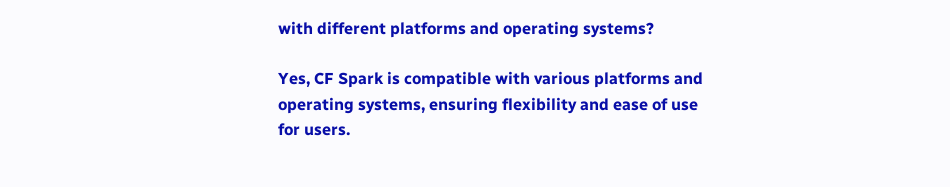with different platforms and operating systems?

Yes, CF Spark is compatible with various platforms and operating systems, ensuring flexibility and ease of use for users.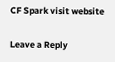CF Spark visit website

Leave a Reply